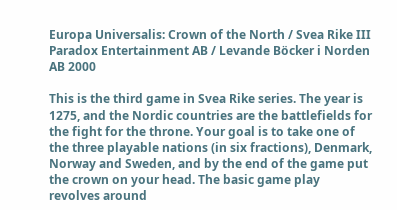Europa Universalis: Crown of the North / Svea Rike III Paradox Entertainment AB / Levande Böcker i Norden AB 2000

This is the third game in Svea Rike series. The year is 1275, and the Nordic countries are the battlefields for the fight for the throne. Your goal is to take one of the three playable nations (in six fractions), Denmark, Norway and Sweden, and by the end of the game put the crown on your head. The basic game play revolves around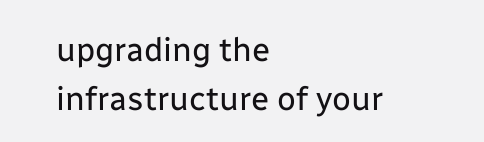upgrading the infrastructure of your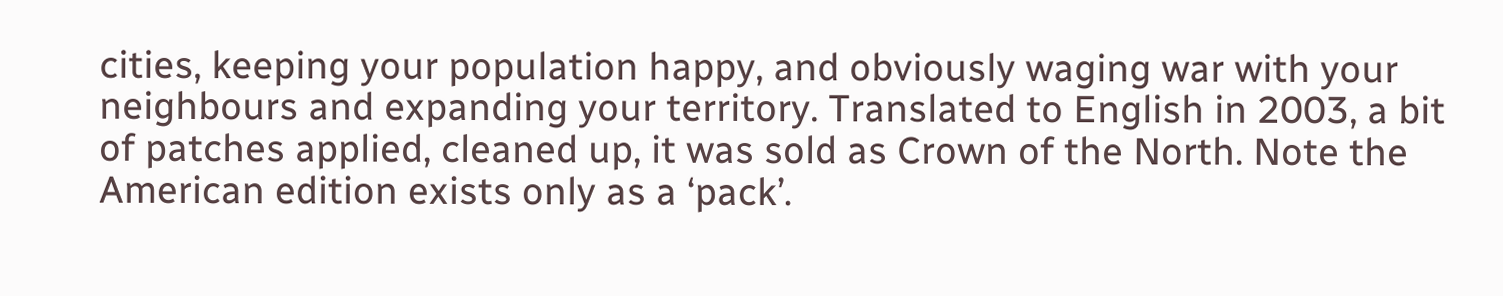cities, keeping your population happy, and obviously waging war with your neighbours and expanding your territory. Translated to English in 2003, a bit of patches applied, cleaned up, it was sold as Crown of the North. Note the American edition exists only as a ‘pack’.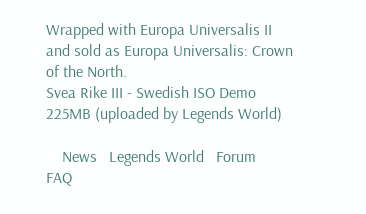Wrapped with Europa Universalis II and sold as Europa Universalis: Crown of the North.
Svea Rike III - Swedish ISO Demo 225MB (uploaded by Legends World)

    News   Legends World   Forum   FAQ